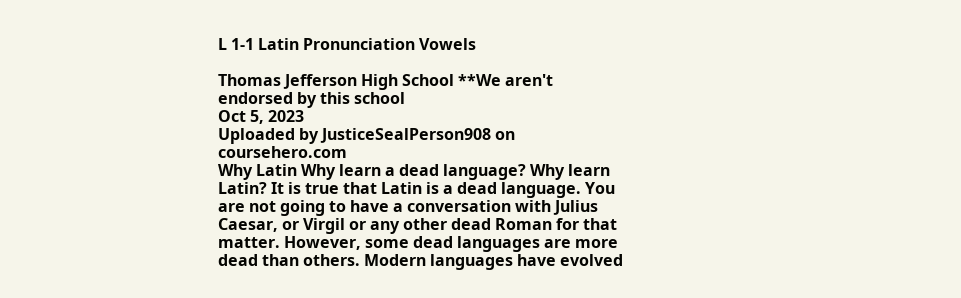L 1-1 Latin Pronunciation Vowels

Thomas Jefferson High School **We aren't endorsed by this school
Oct 5, 2023
Uploaded by JusticeSealPerson908 on coursehero.com
Why Latin Why learn a dead language? Why learn Latin? It is true that Latin is a dead language. You are not going to have a conversation with Julius Caesar, or Virgil or any other dead Roman for that matter. However, some dead languages are more dead than others. Modern languages have evolved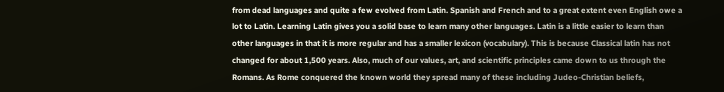from dead languages and quite a few evolved from Latin. Spanish and French and to a great extent even English owe a lot to Latin. Learning Latin gives you a solid base to learn many other languages. Latin is a little easier to learn than other languages in that it is more regular and has a smaller lexicon (vocabulary). This is because Classical latin has not changed for about 1,500 years. Also, much of our values, art, and scientific principles came down to us through the Romans. As Rome conquered the known world they spread many of these including Judeo-Christian beliefs,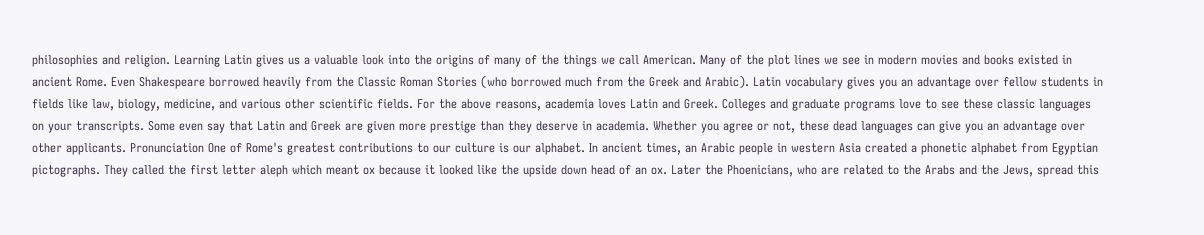philosophies and religion. Learning Latin gives us a valuable look into the origins of many of the things we call American. Many of the plot lines we see in modern movies and books existed in ancient Rome. Even Shakespeare borrowed heavily from the Classic Roman Stories (who borrowed much from the Greek and Arabic). Latin vocabulary gives you an advantage over fellow students in fields like law, biology, medicine, and various other scientific fields. For the above reasons, academia loves Latin and Greek. Colleges and graduate programs love to see these classic languages on your transcripts. Some even say that Latin and Greek are given more prestige than they deserve in academia. Whether you agree or not, these dead languages can give you an advantage over other applicants. Pronunciation One of Rome's greatest contributions to our culture is our alphabet. In ancient times, an Arabic people in western Asia created a phonetic alphabet from Egyptian pictographs. They called the first letter aleph which meant ox because it looked like the upside down head of an ox. Later the Phoenicians, who are related to the Arabs and the Jews, spread this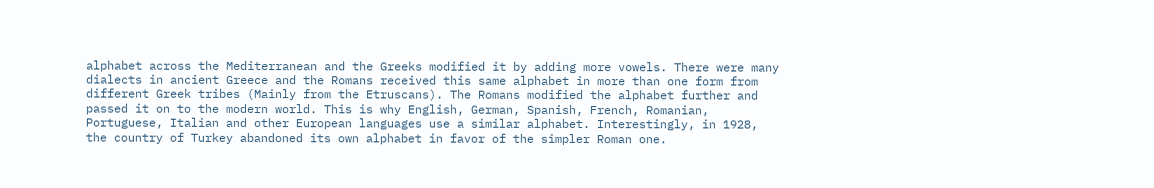alphabet across the Mediterranean and the Greeks modified it by adding more vowels. There were many dialects in ancient Greece and the Romans received this same alphabet in more than one form from different Greek tribes (Mainly from the Etruscans). The Romans modified the alphabet further and passed it on to the modern world. This is why English, German, Spanish, French, Romanian, Portuguese, Italian and other European languages use a similar alphabet. Interestingly, in 1928, the country of Turkey abandoned its own alphabet in favor of the simpler Roman one.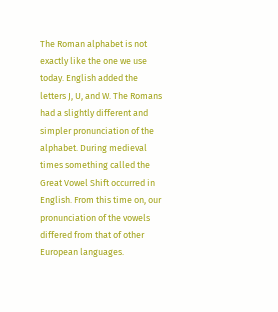The Roman alphabet is not exactly like the one we use today. English added the letters J, U, and W. The Romans had a slightly different and simpler pronunciation of the alphabet. During medieval times something called the Great Vowel Shift occurred in English. From this time on, our pronunciation of the vowels differed from that of other European languages.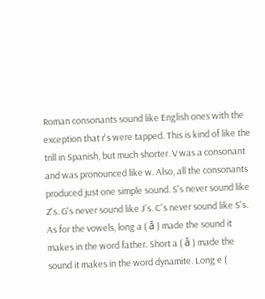Roman consonants sound like English ones with the exception that r's were tapped. This is kind of like the trill in Spanish, but much shorter. V was a consonant and was pronounced like w. Also, all the consonants produced just one simple sound. S's never sound like Z's. G's never sound like J's. C's never sound like S's. As for the vowels, long a ( ā ) made the sound it makes in the word father. Short a ( ă ) made the sound it makes in the word dynamite. Long e (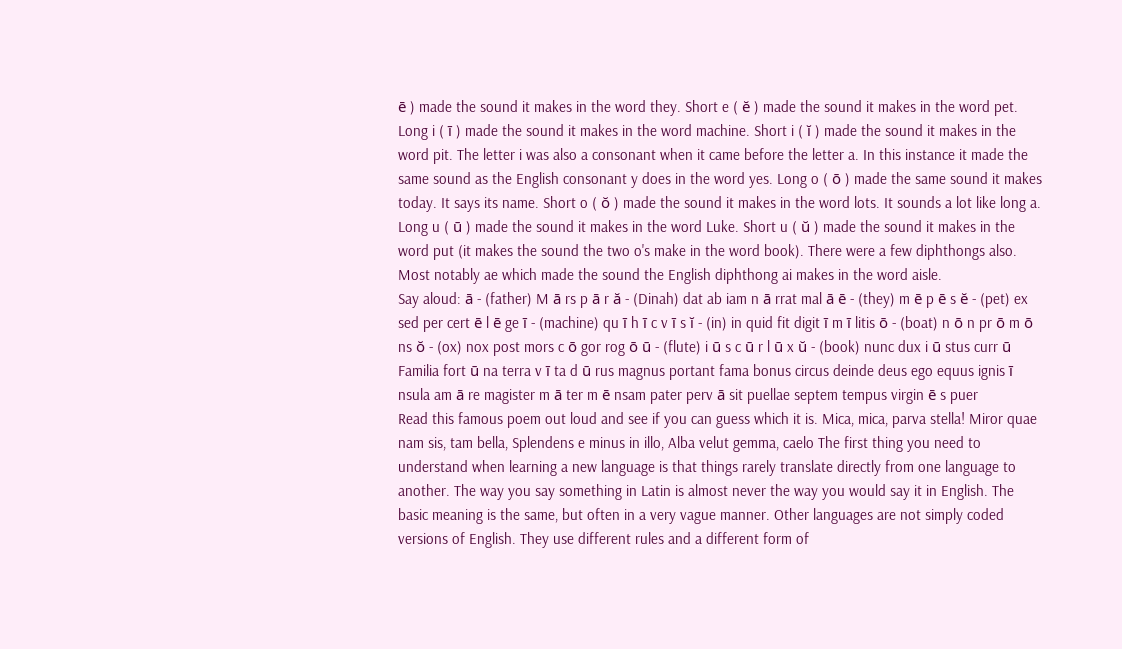ē ) made the sound it makes in the word they. Short e ( ĕ ) made the sound it makes in the word pet. Long i ( ī ) made the sound it makes in the word machine. Short i ( ĭ ) made the sound it makes in the word pit. The letter i was also a consonant when it came before the letter a. In this instance it made the same sound as the English consonant y does in the word yes. Long o ( ō ) made the same sound it makes today. It says its name. Short o ( ŏ ) made the sound it makes in the word lots. It sounds a lot like long a. Long u ( ū ) made the sound it makes in the word Luke. Short u ( ŭ ) made the sound it makes in the word put (it makes the sound the two o's make in the word book). There were a few diphthongs also. Most notably ae which made the sound the English diphthong ai makes in the word aisle.
Say aloud: ā - (father) M ā rs p ā r ă - (Dinah) dat ab iam n ā rrat mal ā ē - (they) m ē p ē s ĕ - (pet) ex sed per cert ē l ē ge ī - (machine) qu ī h ī c v ī s ĭ - (in) in quid fit digit ī m ī litis ō - (boat) n ō n pr ō m ō ns ŏ - (ox) nox post mors c ō gor rog ō ū - (flute) i ū s c ū r l ū x ŭ - (book) nunc dux i ū stus curr ū Familia fort ū na terra v ī ta d ū rus magnus portant fama bonus circus deinde deus ego equus ignis ī nsula am ā re magister m ā ter m ē nsam pater perv ā sit puellae septem tempus virgin ē s puer
Read this famous poem out loud and see if you can guess which it is. Mica, mica, parva stella! Miror quae nam sis, tam bella, Splendens e minus in illo, Alba velut gemma, caelo The first thing you need to understand when learning a new language is that things rarely translate directly from one language to another. The way you say something in Latin is almost never the way you would say it in English. The basic meaning is the same, but often in a very vague manner. Other languages are not simply coded versions of English. They use different rules and a different form of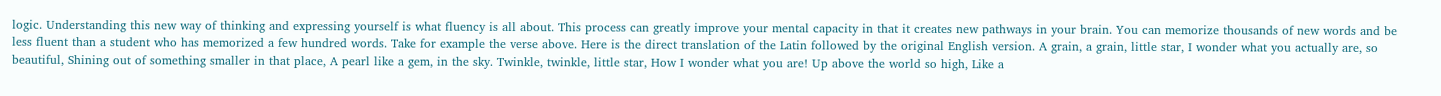logic. Understanding this new way of thinking and expressing yourself is what fluency is all about. This process can greatly improve your mental capacity in that it creates new pathways in your brain. You can memorize thousands of new words and be less fluent than a student who has memorized a few hundred words. Take for example the verse above. Here is the direct translation of the Latin followed by the original English version. A grain, a grain, little star, I wonder what you actually are, so beautiful, Shining out of something smaller in that place, A pearl like a gem, in the sky. Twinkle, twinkle, little star, How I wonder what you are! Up above the world so high, Like a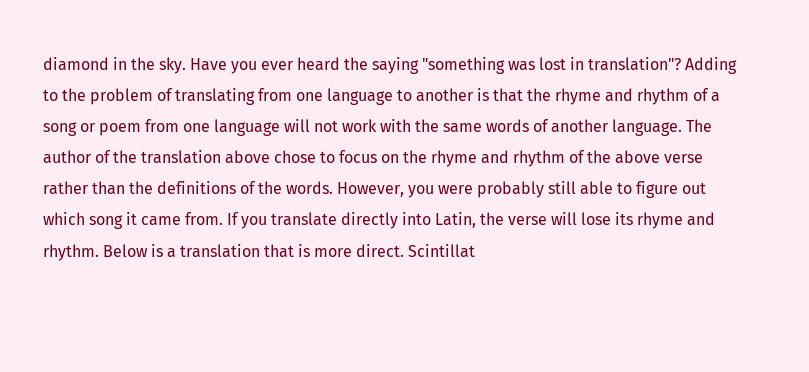diamond in the sky. Have you ever heard the saying "something was lost in translation"? Adding to the problem of translating from one language to another is that the rhyme and rhythm of a song or poem from one language will not work with the same words of another language. The author of the translation above chose to focus on the rhyme and rhythm of the above verse rather than the definitions of the words. However, you were probably still able to figure out which song it came from. If you translate directly into Latin, the verse will lose its rhyme and rhythm. Below is a translation that is more direct. Scintillat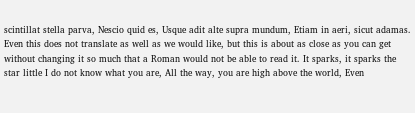scintillat stella parva, Nescio quid es, Usque adit alte supra mundum, Etiam in aeri, sicut adamas. Even this does not translate as well as we would like, but this is about as close as you can get without changing it so much that a Roman would not be able to read it. It sparks, it sparks the star little I do not know what you are, All the way, you are high above the world, Even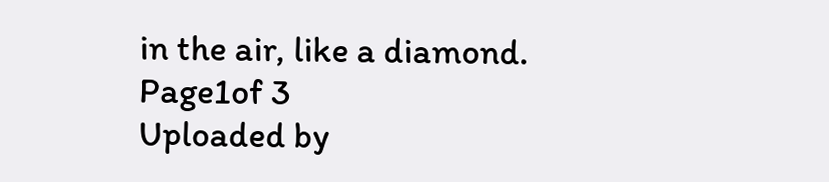in the air, like a diamond.
Page1of 3
Uploaded by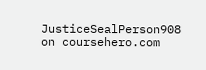JusticeSealPerson908 on coursehero.com